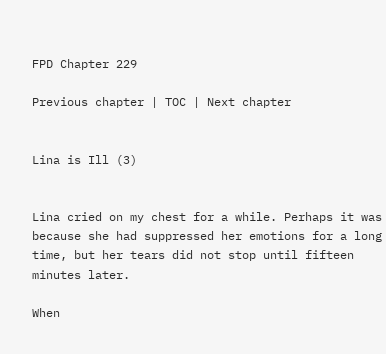FPD Chapter 229

Previous chapter | TOC | Next chapter


Lina is Ill (3)


Lina cried on my chest for a while. Perhaps it was because she had suppressed her emotions for a long time, but her tears did not stop until fifteen minutes later.

When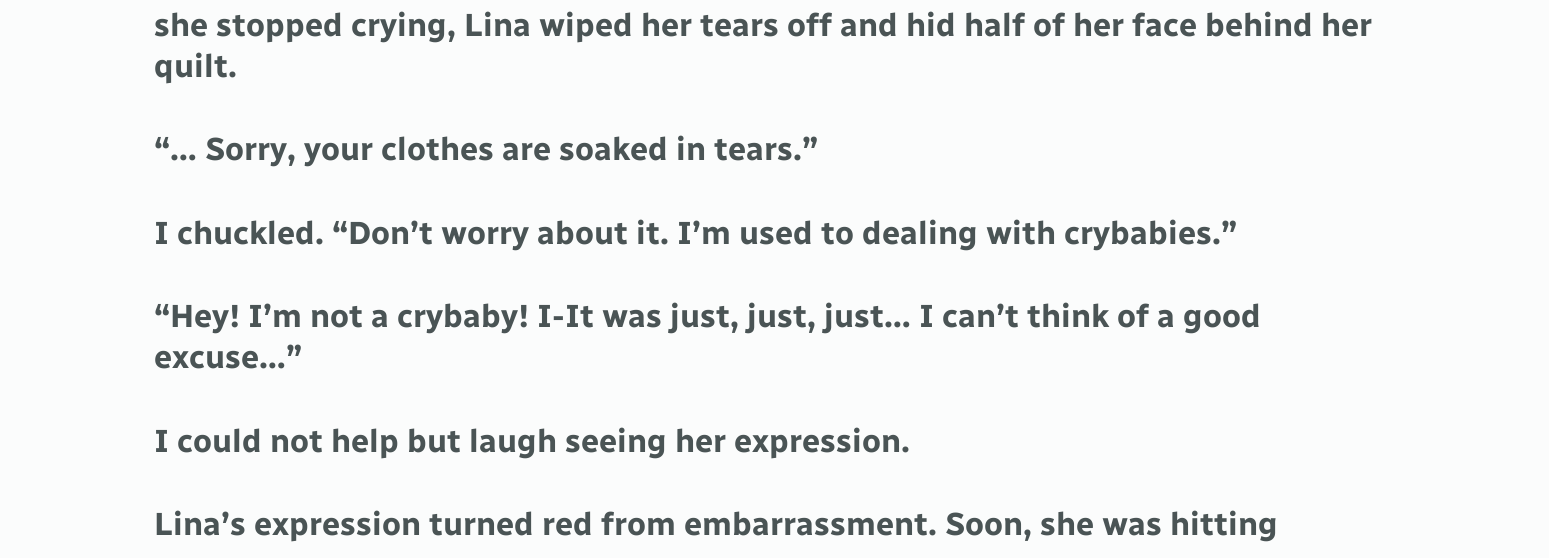she stopped crying, Lina wiped her tears off and hid half of her face behind her quilt.

“… Sorry, your clothes are soaked in tears.”

I chuckled. “Don’t worry about it. I’m used to dealing with crybabies.”

“Hey! I’m not a crybaby! I-It was just, just, just… I can’t think of a good excuse…”

I could not help but laugh seeing her expression.

Lina’s expression turned red from embarrassment. Soon, she was hitting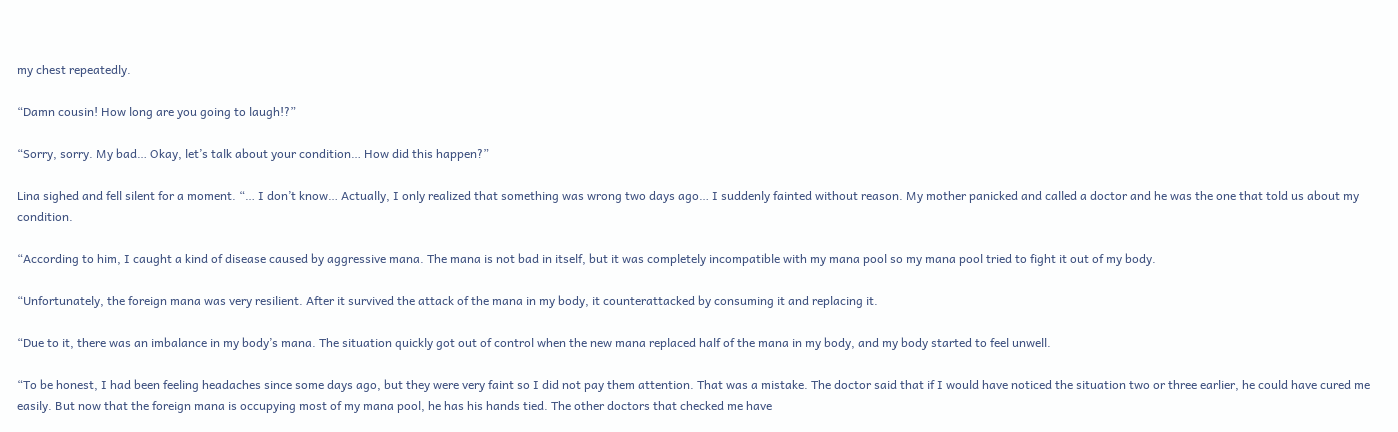my chest repeatedly.

“Damn cousin! How long are you going to laugh!?”

“Sorry, sorry. My bad… Okay, let’s talk about your condition… How did this happen?”

Lina sighed and fell silent for a moment. “… I don’t know… Actually, I only realized that something was wrong two days ago… I suddenly fainted without reason. My mother panicked and called a doctor and he was the one that told us about my condition.

“According to him, I caught a kind of disease caused by aggressive mana. The mana is not bad in itself, but it was completely incompatible with my mana pool so my mana pool tried to fight it out of my body.

“Unfortunately, the foreign mana was very resilient. After it survived the attack of the mana in my body, it counterattacked by consuming it and replacing it.

“Due to it, there was an imbalance in my body’s mana. The situation quickly got out of control when the new mana replaced half of the mana in my body, and my body started to feel unwell.

“To be honest, I had been feeling headaches since some days ago, but they were very faint so I did not pay them attention. That was a mistake. The doctor said that if I would have noticed the situation two or three earlier, he could have cured me easily. But now that the foreign mana is occupying most of my mana pool, he has his hands tied. The other doctors that checked me have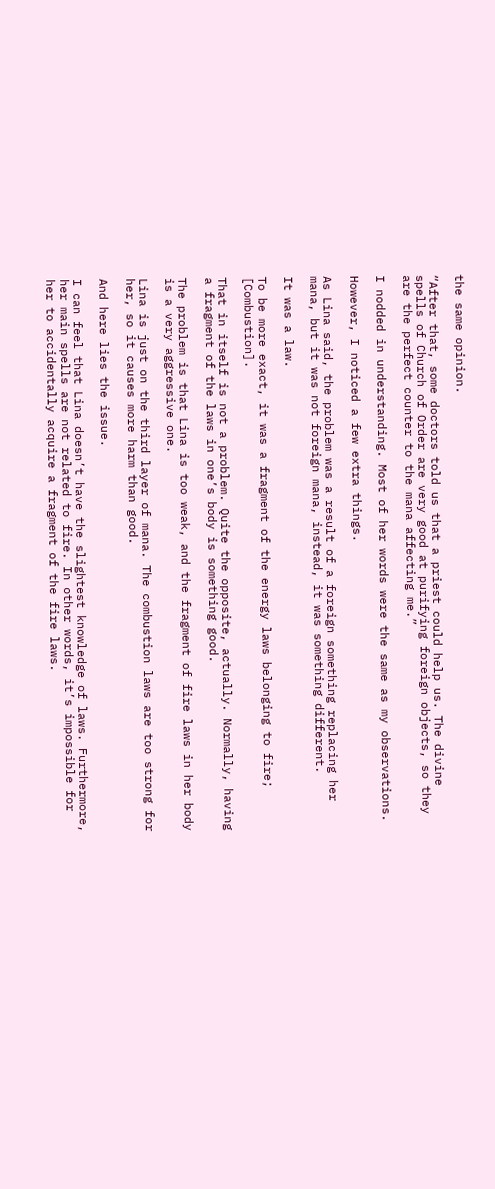the same opinion.

“After that, some doctors told us that a priest could help us. The divine spells of Church of Order are very good at purifying foreign objects, so they are the perfect counter to the mana affecting me.”

I nodded in understanding. Most of her words were the same as my observations.

However, I noticed a few extra things.

As Lina said, the problem was a result of a foreign something replacing her mana, but it was not foreign mana, instead, it was something different.

It was a law.

To be more exact, it was a fragment of the energy laws belonging to fire; [Combustion].

That in itself is not a problem. Quite the opposite, actually. Normally, having a fragment of the laws in one’s body is something good.

The problem is that Lina is too weak, and the fragment of fire laws in her body is a very aggressive one.

Lina is just on the third layer of mana. The combustion laws are too strong for her, so it causes more harm than good.

And here lies the issue.

I can feel that Lina doesn’t have the slightest knowledge of laws. Furthermore, her main spells are not related to fire. In other words, it’s impossible for her to accidentally acquire a fragment of the fire laws.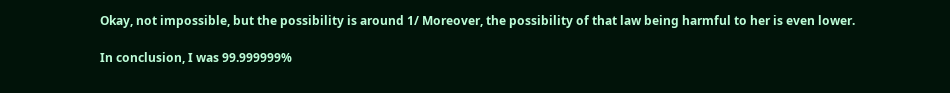Okay, not impossible, but the possibility is around 1/ Moreover, the possibility of that law being harmful to her is even lower.

In conclusion, I was 99.999999%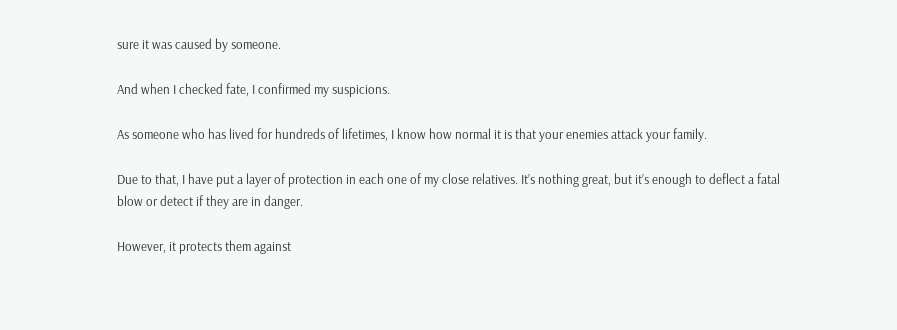sure it was caused by someone.

And when I checked fate, I confirmed my suspicions.

As someone who has lived for hundreds of lifetimes, I know how normal it is that your enemies attack your family.

Due to that, I have put a layer of protection in each one of my close relatives. It’s nothing great, but it’s enough to deflect a fatal blow or detect if they are in danger.

However, it protects them against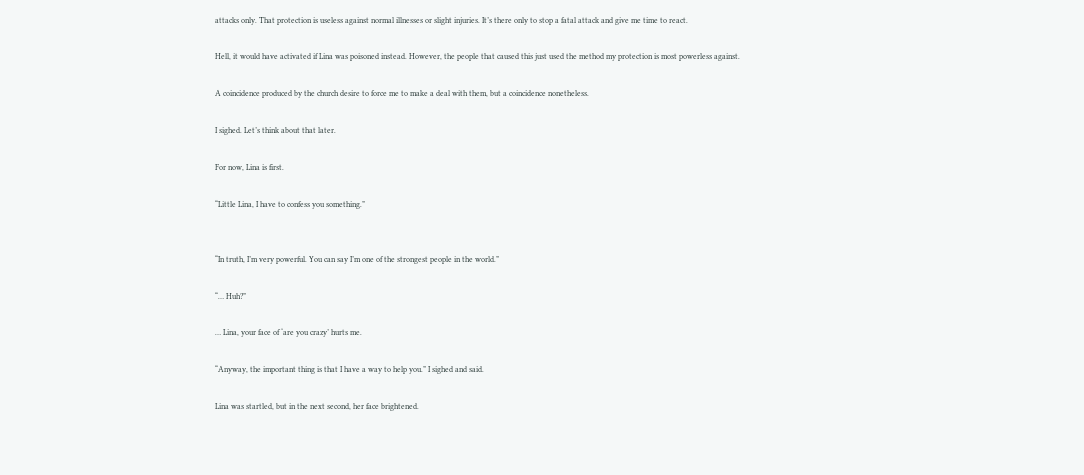attacks only. That protection is useless against normal illnesses or slight injuries. It’s there only to stop a fatal attack and give me time to react.

Hell, it would have activated if Lina was poisoned instead. However, the people that caused this just used the method my protection is most powerless against.

A coincidence produced by the church desire to force me to make a deal with them, but a coincidence nonetheless.

I sighed. Let’s think about that later.

For now, Lina is first.

“Little Lina, I have to confess you something.”


“In truth, I’m very powerful. You can say I’m one of the strongest people in the world.”

“… Huh?”

… Lina, your face of ‘are you crazy’ hurts me.

“Anyway, the important thing is that I have a way to help you.” I sighed and said.

Lina was startled, but in the next second, her face brightened.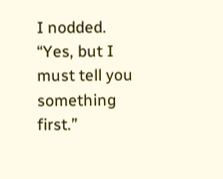I nodded. “Yes, but I must tell you something first.”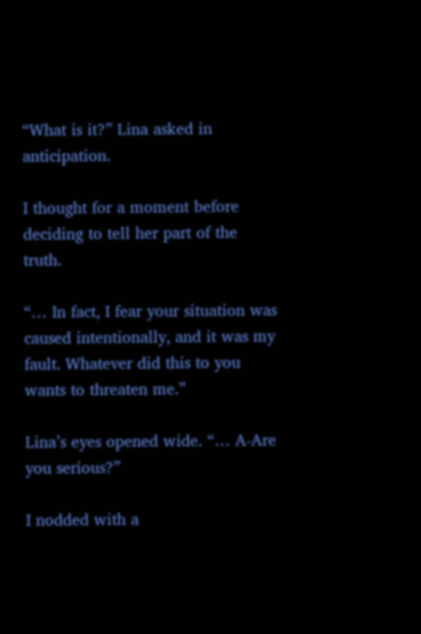“What is it?” Lina asked in anticipation.

I thought for a moment before deciding to tell her part of the truth.

“… In fact, I fear your situation was caused intentionally, and it was my fault. Whatever did this to you wants to threaten me.”

Lina’s eyes opened wide. “… A-Are you serious?”

I nodded with a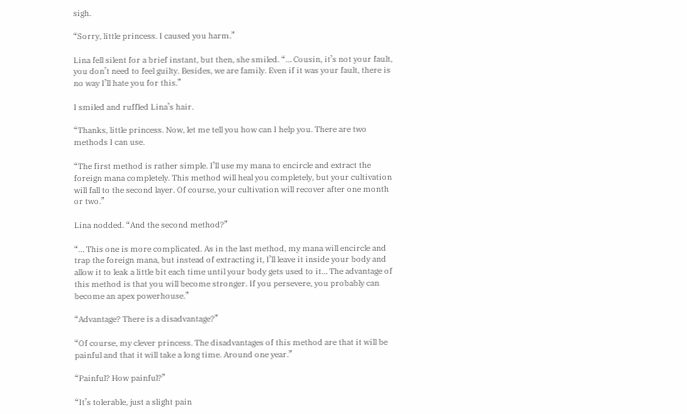sigh.

“Sorry, little princess. I caused you harm.”

Lina fell silent for a brief instant, but then, she smiled. “… Cousin, it’s not your fault, you don’t need to feel guilty. Besides, we are family. Even if it was your fault, there is no way I’ll hate you for this.”

I smiled and ruffled Lina’s hair.

“Thanks, little princess. Now, let me tell you how can I help you. There are two methods I can use.

“The first method is rather simple. I’ll use my mana to encircle and extract the foreign mana completely. This method will heal you completely, but your cultivation will fall to the second layer. Of course, your cultivation will recover after one month or two.”

Lina nodded. “And the second method?”

“… This one is more complicated. As in the last method, my mana will encircle and trap the foreign mana, but instead of extracting it, I’ll leave it inside your body and allow it to leak a little bit each time until your body gets used to it… The advantage of this method is that you will become stronger. If you persevere, you probably can become an apex powerhouse.”

“Advantage? There is a disadvantage?”

“Of course, my clever princess. The disadvantages of this method are that it will be painful and that it will take a long time. Around one year.”

“Painful? How painful?”

“It’s tolerable, just a slight pain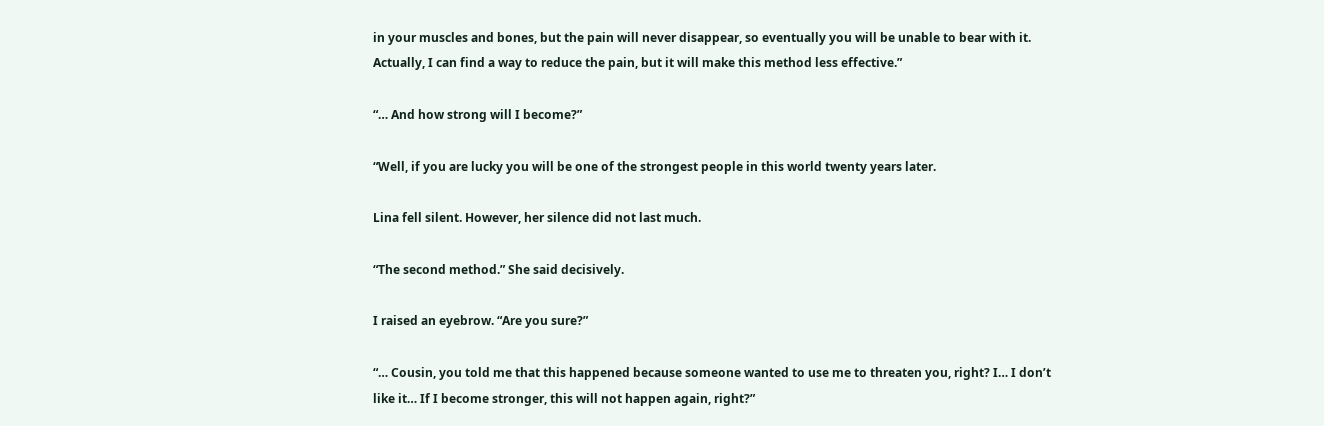in your muscles and bones, but the pain will never disappear, so eventually you will be unable to bear with it. Actually, I can find a way to reduce the pain, but it will make this method less effective.”

“… And how strong will I become?”

“Well, if you are lucky you will be one of the strongest people in this world twenty years later.

Lina fell silent. However, her silence did not last much.

“The second method.” She said decisively.

I raised an eyebrow. “Are you sure?”

“… Cousin, you told me that this happened because someone wanted to use me to threaten you, right? I… I don’t like it… If I become stronger, this will not happen again, right?”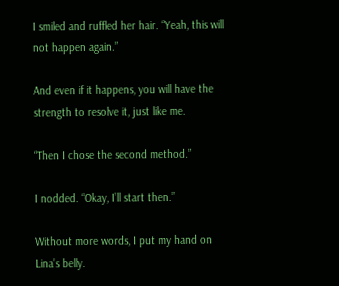I smiled and ruffled her hair. “Yeah, this will not happen again.”

And even if it happens, you will have the strength to resolve it, just like me.

“Then I chose the second method.”

I nodded. “Okay, I’ll start then.”

Without more words, I put my hand on Lina’s belly.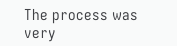The process was very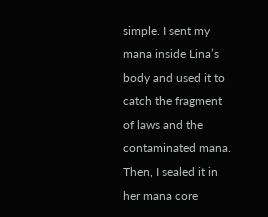simple. I sent my mana inside Lina’s body and used it to catch the fragment of laws and the contaminated mana. Then, I sealed it in her mana core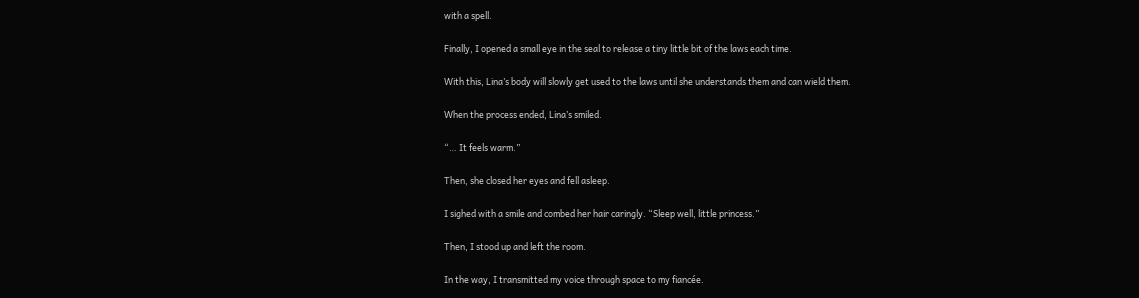with a spell.

Finally, I opened a small eye in the seal to release a tiny little bit of the laws each time.

With this, Lina’s body will slowly get used to the laws until she understands them and can wield them.

When the process ended, Lina’s smiled.

“… It feels warm.”

Then, she closed her eyes and fell asleep.

I sighed with a smile and combed her hair caringly. “Sleep well, little princess.”

Then, I stood up and left the room.

In the way, I transmitted my voice through space to my fiancée.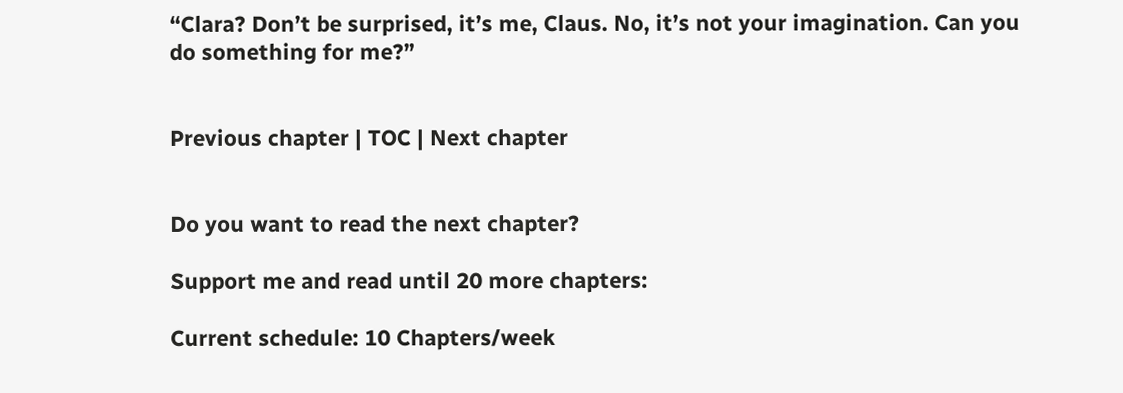“Clara? Don’t be surprised, it’s me, Claus. No, it’s not your imagination. Can you do something for me?”


Previous chapter | TOC | Next chapter


Do you want to read the next chapter?

Support me and read until 20 more chapters:

Current schedule: 10 Chapters/week